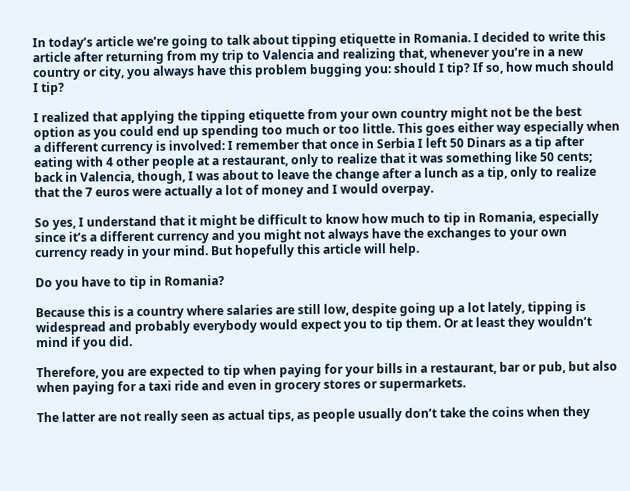In today’s article we’re going to talk about tipping etiquette in Romania. I decided to write this article after returning from my trip to Valencia and realizing that, whenever you’re in a new country or city, you always have this problem bugging you: should I tip? If so, how much should I tip?

I realized that applying the tipping etiquette from your own country might not be the best option as you could end up spending too much or too little. This goes either way especially when a different currency is involved: I remember that once in Serbia I left 50 Dinars as a tip after eating with 4 other people at a restaurant, only to realize that it was something like 50 cents; back in Valencia, though, I was about to leave the change after a lunch as a tip, only to realize that the 7 euros were actually a lot of money and I would overpay.

So yes, I understand that it might be difficult to know how much to tip in Romania, especially since it’s a different currency and you might not always have the exchanges to your own currency ready in your mind. But hopefully this article will help.

Do you have to tip in Romania?

Because this is a country where salaries are still low, despite going up a lot lately, tipping is widespread and probably everybody would expect you to tip them. Or at least they wouldn’t mind if you did.

Therefore, you are expected to tip when paying for your bills in a restaurant, bar or pub, but also when paying for a taxi ride and even in grocery stores or supermarkets.

The latter are not really seen as actual tips, as people usually don’t take the coins when they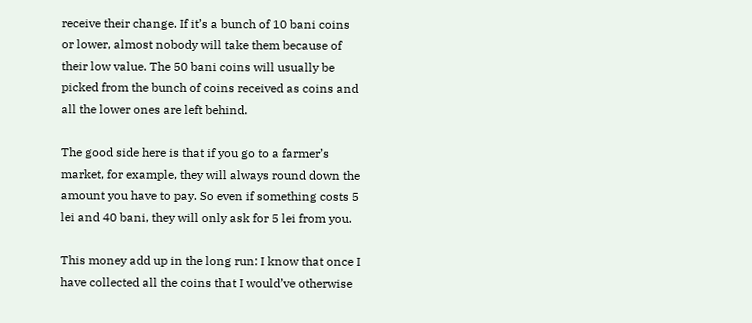receive their change. If it’s a bunch of 10 bani coins or lower, almost nobody will take them because of their low value. The 50 bani coins will usually be picked from the bunch of coins received as coins and all the lower ones are left behind.

The good side here is that if you go to a farmer’s market, for example, they will always round down the amount you have to pay. So even if something costs 5 lei and 40 bani, they will only ask for 5 lei from you.

This money add up in the long run: I know that once I have collected all the coins that I would’ve otherwise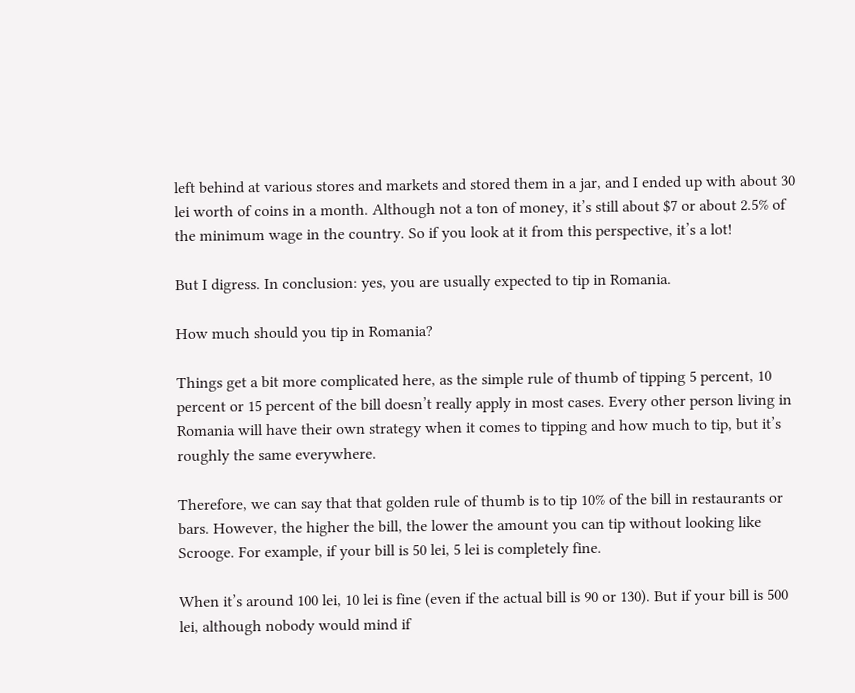left behind at various stores and markets and stored them in a jar, and I ended up with about 30 lei worth of coins in a month. Although not a ton of money, it’s still about $7 or about 2.5% of the minimum wage in the country. So if you look at it from this perspective, it’s a lot!

But I digress. In conclusion: yes, you are usually expected to tip in Romania.

How much should you tip in Romania?

Things get a bit more complicated here, as the simple rule of thumb of tipping 5 percent, 10 percent or 15 percent of the bill doesn’t really apply in most cases. Every other person living in Romania will have their own strategy when it comes to tipping and how much to tip, but it’s roughly the same everywhere.

Therefore, we can say that that golden rule of thumb is to tip 10% of the bill in restaurants or bars. However, the higher the bill, the lower the amount you can tip without looking like Scrooge. For example, if your bill is 50 lei, 5 lei is completely fine.

When it’s around 100 lei, 10 lei is fine (even if the actual bill is 90 or 130). But if your bill is 500 lei, although nobody would mind if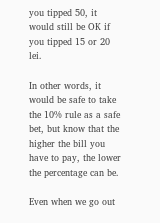you tipped 50, it would still be OK if you tipped 15 or 20 lei.

In other words, it would be safe to take the 10% rule as a safe bet, but know that the higher the bill you have to pay, the lower the percentage can be.

Even when we go out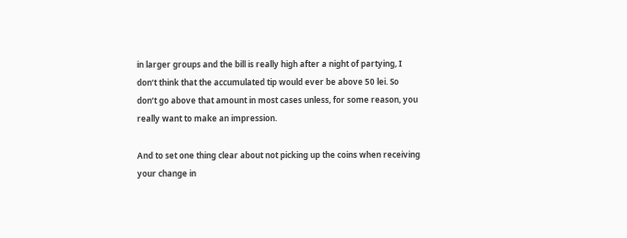in larger groups and the bill is really high after a night of partying, I don’t think that the accumulated tip would ever be above 50 lei. So don’t go above that amount in most cases unless, for some reason, you really want to make an impression.

And to set one thing clear about not picking up the coins when receiving your change in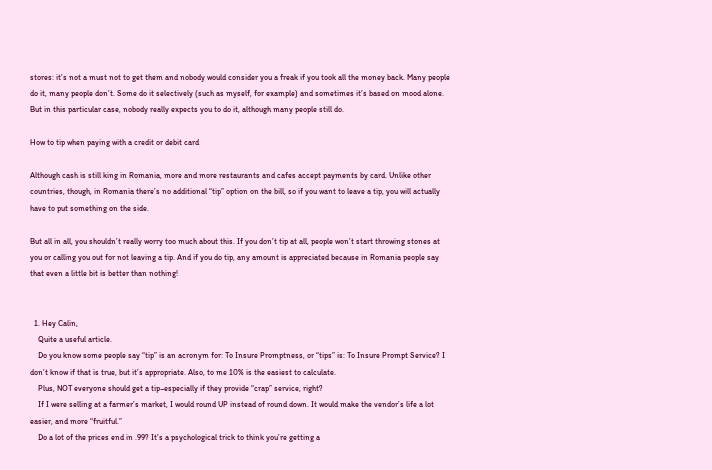stores: it’s not a must not to get them and nobody would consider you a freak if you took all the money back. Many people do it, many people don’t. Some do it selectively (such as myself, for example) and sometimes it’s based on mood alone. But in this particular case, nobody really expects you to do it, although many people still do.

How to tip when paying with a credit or debit card

Although cash is still king in Romania, more and more restaurants and cafes accept payments by card. Unlike other countries, though, in Romania there’s no additional “tip” option on the bill, so if you want to leave a tip, you will actually have to put something on the side.

But all in all, you shouldn’t really worry too much about this. If you don’t tip at all, people won’t start throwing stones at you or calling you out for not leaving a tip. And if you do tip, any amount is appreciated because in Romania people say that even a little bit is better than nothing!


  1. Hey Calin,
    Quite a useful article.
    Do you know some people say “tip” is an acronym for: To Insure Promptness, or “tips” is: To Insure Prompt Service? I don’t know if that is true, but it’s appropriate. Also, to me 10% is the easiest to calculate.
    Plus, NOT everyone should get a tip–especially if they provide “crap” service, right?
    If I were selling at a farmer’s market, I would round UP instead of round down. It would make the vendor’s life a lot easier, and more “fruitful.”
    Do a lot of the prices end in .99? It’s a psychological trick to think you’re getting a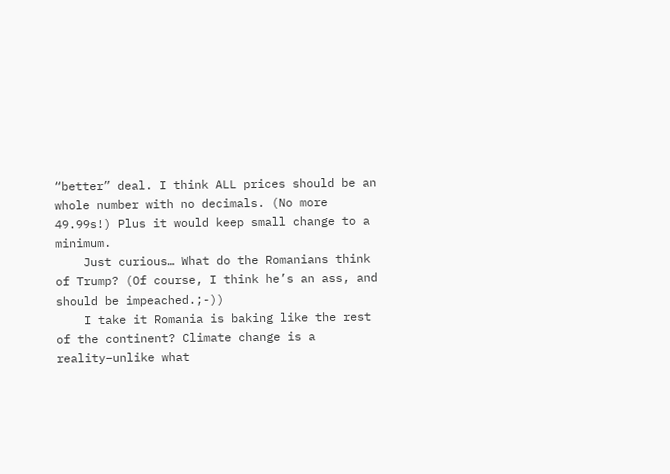“better” deal. I think ALL prices should be an whole number with no decimals. (No more 49.99s!) Plus it would keep small change to a minimum.
    Just curious… What do the Romanians think of Trump? (Of course, I think he’s an ass, and should be impeached.;-))
    I take it Romania is baking like the rest of the continent? Climate change is a reality–unlike what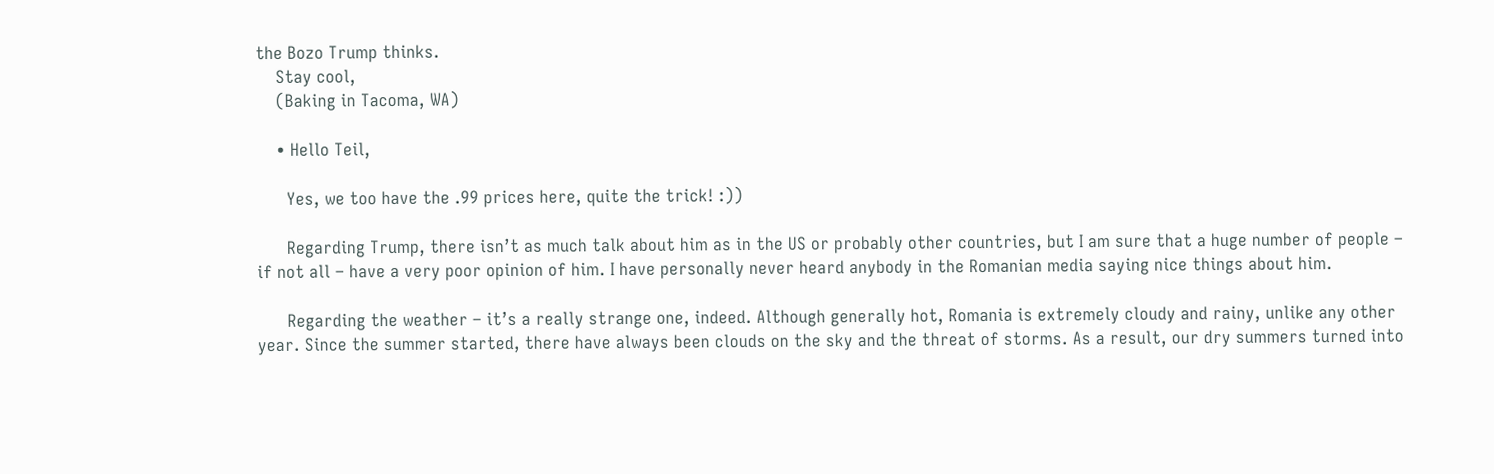the Bozo Trump thinks.
    Stay cool,
    (Baking in Tacoma, WA)

    • Hello Teil,

      Yes, we too have the .99 prices here, quite the trick! :))

      Regarding Trump, there isn’t as much talk about him as in the US or probably other countries, but I am sure that a huge number of people – if not all – have a very poor opinion of him. I have personally never heard anybody in the Romanian media saying nice things about him.

      Regarding the weather – it’s a really strange one, indeed. Although generally hot, Romania is extremely cloudy and rainy, unlike any other year. Since the summer started, there have always been clouds on the sky and the threat of storms. As a result, our dry summers turned into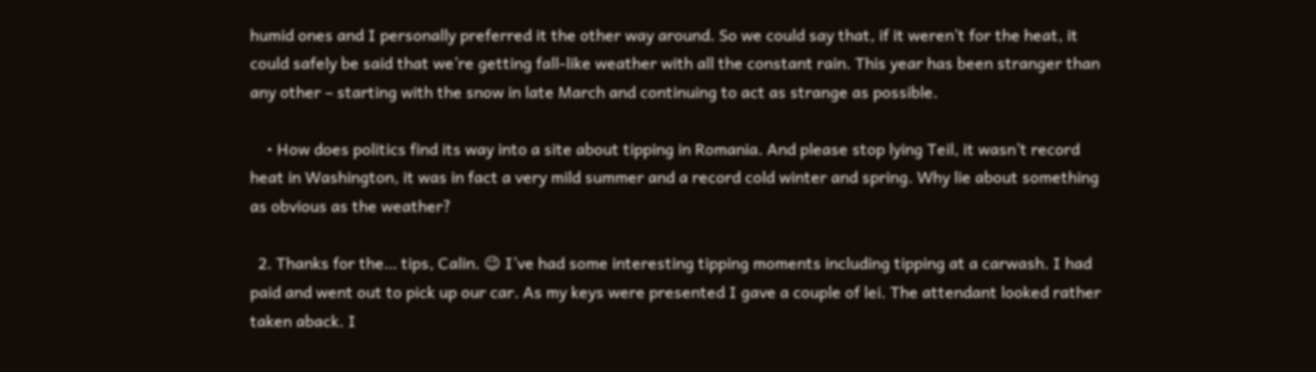humid ones and I personally preferred it the other way around. So we could say that, if it weren’t for the heat, it could safely be said that we’re getting fall-like weather with all the constant rain. This year has been stranger than any other – starting with the snow in late March and continuing to act as strange as possible.

    • How does politics find its way into a site about tipping in Romania. And please stop lying Teil, it wasn’t record heat in Washington, it was in fact a very mild summer and a record cold winter and spring. Why lie about something as obvious as the weather?

  2. Thanks for the… tips, Calin. 😉 I’ve had some interesting tipping moments including tipping at a carwash. I had paid and went out to pick up our car. As my keys were presented I gave a couple of lei. The attendant looked rather taken aback. I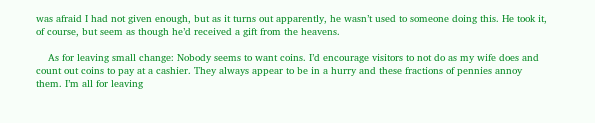was afraid I had not given enough, but as it turns out apparently, he wasn’t used to someone doing this. He took it, of course, but seem as though he’d received a gift from the heavens.

    As for leaving small change: Nobody seems to want coins. I’d encourage visitors to not do as my wife does and count out coins to pay at a cashier. They always appear to be in a hurry and these fractions of pennies annoy them. I’m all for leaving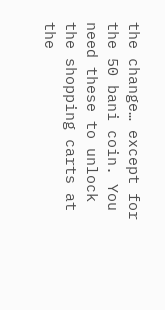the change… except for the 50 bani coin. You need these to unlock the shopping carts at the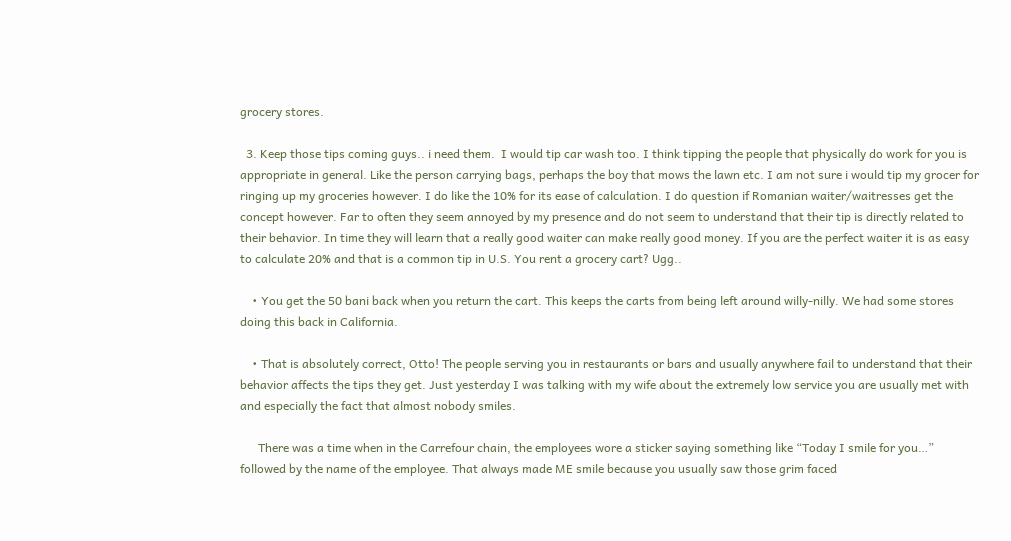grocery stores.

  3. Keep those tips coming guys.. i need them.  I would tip car wash too. I think tipping the people that physically do work for you is appropriate in general. Like the person carrying bags, perhaps the boy that mows the lawn etc. I am not sure i would tip my grocer for ringing up my groceries however. I do like the 10% for its ease of calculation. I do question if Romanian waiter/waitresses get the concept however. Far to often they seem annoyed by my presence and do not seem to understand that their tip is directly related to their behavior. In time they will learn that a really good waiter can make really good money. If you are the perfect waiter it is as easy to calculate 20% and that is a common tip in U.S. You rent a grocery cart? Ugg..

    • You get the 50 bani back when you return the cart. This keeps the carts from being left around willy-nilly. We had some stores doing this back in California.

    • That is absolutely correct, Otto! The people serving you in restaurants or bars and usually anywhere fail to understand that their behavior affects the tips they get. Just yesterday I was talking with my wife about the extremely low service you are usually met with and especially the fact that almost nobody smiles.

      There was a time when in the Carrefour chain, the employees wore a sticker saying something like “Today I smile for you…” followed by the name of the employee. That always made ME smile because you usually saw those grim faced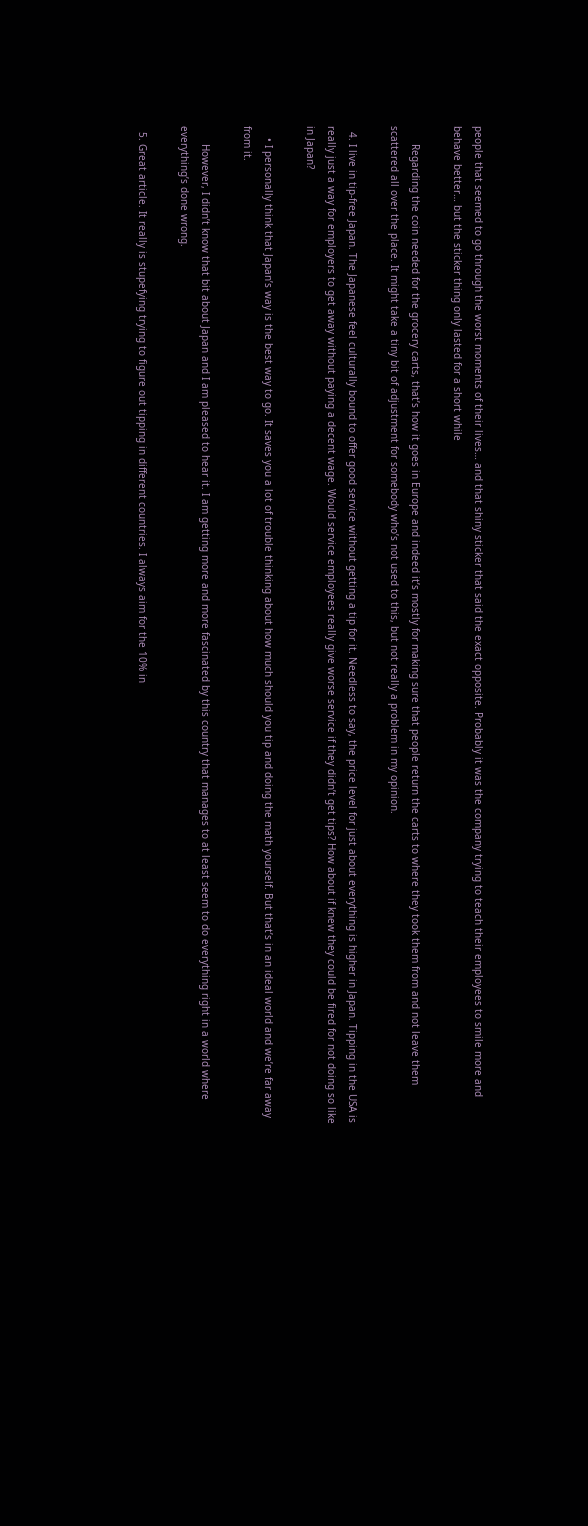people that seemed to go through the worst moments of their lives… and that shiny sticker that said the exact opposite. Probably it was the company trying to teach their employees to smile more and behave better… but the sticker thing only lasted for a short while

      Regarding the coin needed for the grocery carts, that’s how it goes in Europe and indeed it’s mostly for making sure that people return the carts to where they took them from and not leave them scattered all over the place. It might take a tiny bit of adjustment for somebody who’s not used to this, but not really a problem in my opinion.

  4. I live in tip-free Japan. The Japanese feel culturally bound to offer good service without getting a tip for it. Needless to say, the price level for just about everything is higher in Japan. Tipping in the USA is really just a way for employers to get away without paying a decent wage. Would service employees really give worse service if they didn’t get tips? How about if knew they could be fired for not doing so like in Japan?

    • I personally think that Japan’s way is the best way to go. It saves you a lot of trouble thinking about how much should you tip and doing the math yourself. But that’s in an ideal world and we’re far away from it.

      However, I didn’t know that bit about Japan and I am pleased to hear it. I am getting more and more fascinated by this country that manages to at least seem to do everything right in a world where everything’s done wrong.

  5. Great article. It really is stupefying trying to figure out tipping in different countries. I always aim for the 10% in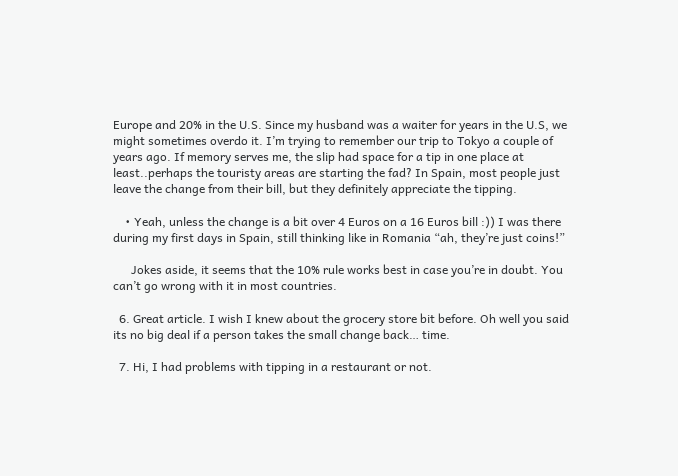Europe and 20% in the U.S. Since my husband was a waiter for years in the U.S, we might sometimes overdo it. I’m trying to remember our trip to Tokyo a couple of years ago. If memory serves me, the slip had space for a tip in one place at least..perhaps the touristy areas are starting the fad? In Spain, most people just leave the change from their bill, but they definitely appreciate the tipping.

    • Yeah, unless the change is a bit over 4 Euros on a 16 Euros bill :)) I was there during my first days in Spain, still thinking like in Romania “ah, they’re just coins!”

      Jokes aside, it seems that the 10% rule works best in case you’re in doubt. You can’t go wrong with it in most countries.

  6. Great article. I wish I knew about the grocery store bit before. Oh well you said its no big deal if a person takes the small change back… time.

  7. Hi, I had problems with tipping in a restaurant or not.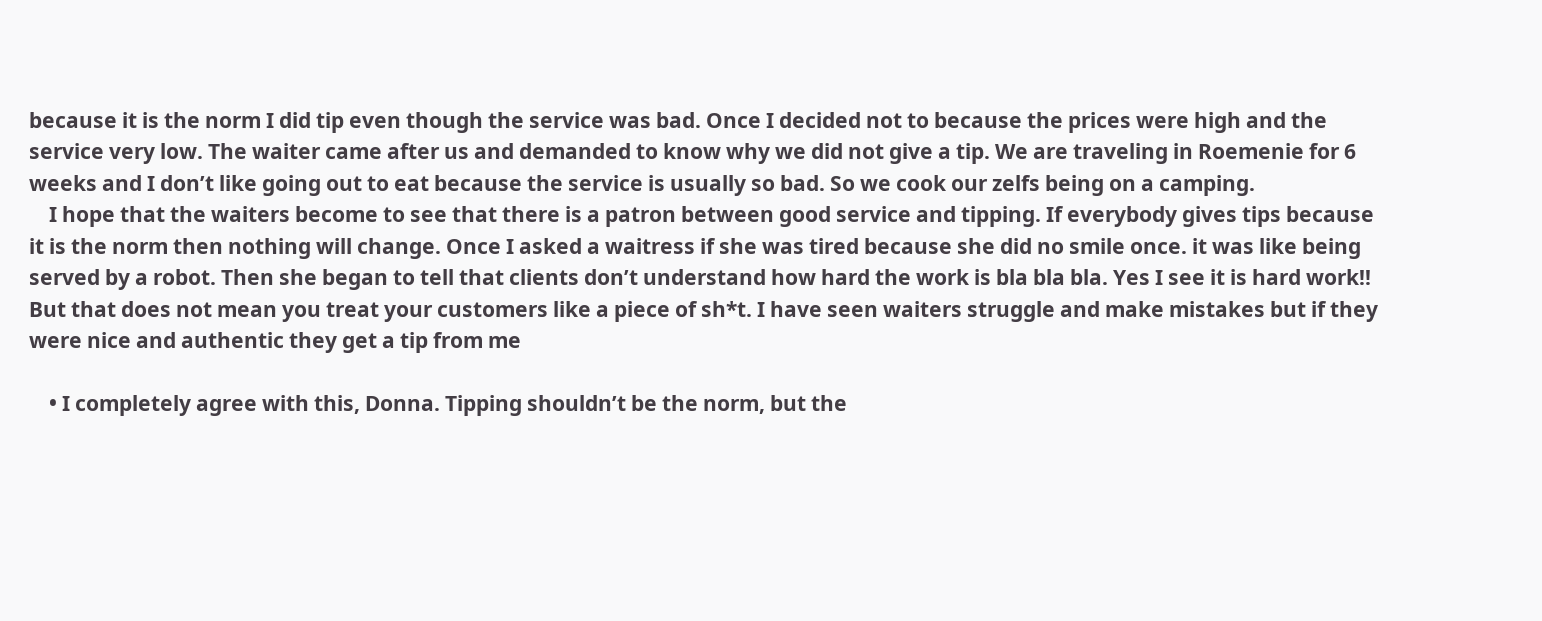because it is the norm I did tip even though the service was bad. Once I decided not to because the prices were high and the service very low. The waiter came after us and demanded to know why we did not give a tip. We are traveling in Roemenie for 6 weeks and I don’t like going out to eat because the service is usually so bad. So we cook our zelfs being on a camping.
    I hope that the waiters become to see that there is a patron between good service and tipping. If everybody gives tips because it is the norm then nothing will change. Once I asked a waitress if she was tired because she did no smile once. it was like being served by a robot. Then she began to tell that clients don’t understand how hard the work is bla bla bla. Yes I see it is hard work!! But that does not mean you treat your customers like a piece of sh*t. I have seen waiters struggle and make mistakes but if they were nice and authentic they get a tip from me

    • I completely agree with this, Donna. Tipping shouldn’t be the norm, but the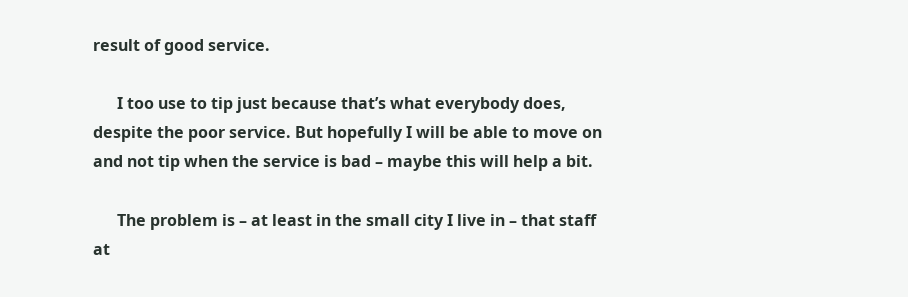result of good service.

      I too use to tip just because that’s what everybody does, despite the poor service. But hopefully I will be able to move on and not tip when the service is bad – maybe this will help a bit.

      The problem is – at least in the small city I live in – that staff at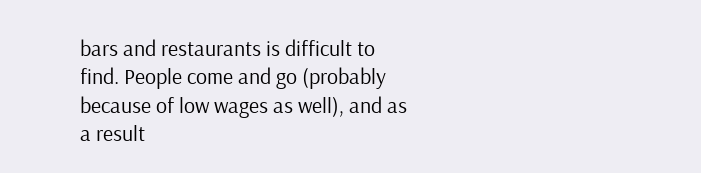bars and restaurants is difficult to find. People come and go (probably because of low wages as well), and as a result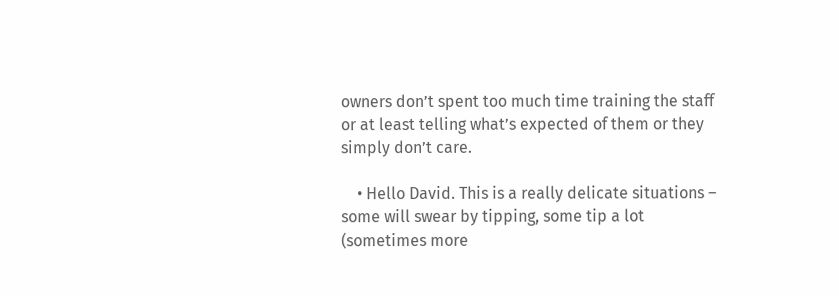owners don’t spent too much time training the staff or at least telling what’s expected of them or they simply don’t care.

    • Hello David. This is a really delicate situations – some will swear by tipping, some tip a lot (sometimes more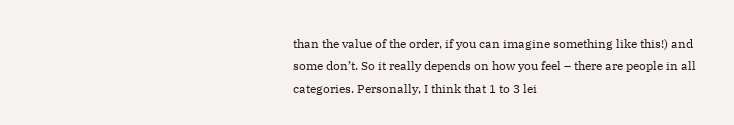than the value of the order, if you can imagine something like this!) and some don’t. So it really depends on how you feel – there are people in all categories. Personally, I think that 1 to 3 lei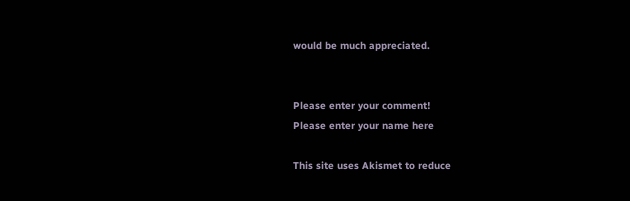would be much appreciated.


Please enter your comment!
Please enter your name here

This site uses Akismet to reduce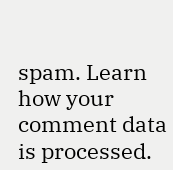spam. Learn how your comment data is processed.